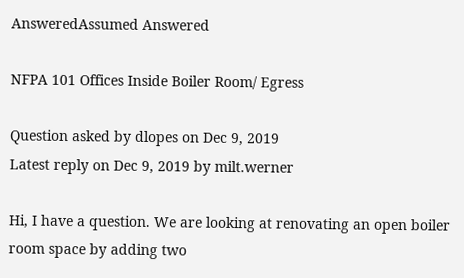AnsweredAssumed Answered

NFPA 101 Offices Inside Boiler Room/ Egress

Question asked by dlopes on Dec 9, 2019
Latest reply on Dec 9, 2019 by milt.werner

Hi, I have a question. We are looking at renovating an open boiler room space by adding two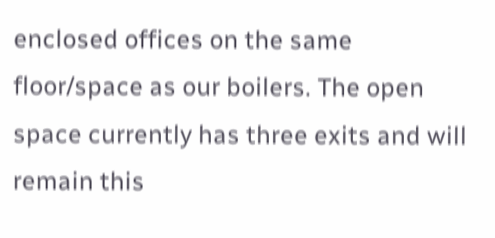enclosed offices on the same floor/space as our boilers. The open space currently has three exits and will remain this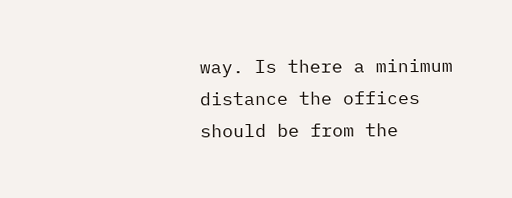way. Is there a minimum distance the offices should be from the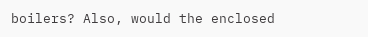boilers? Also, would the enclosed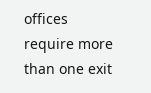offices require more than one exit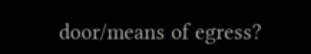door/means of egress?